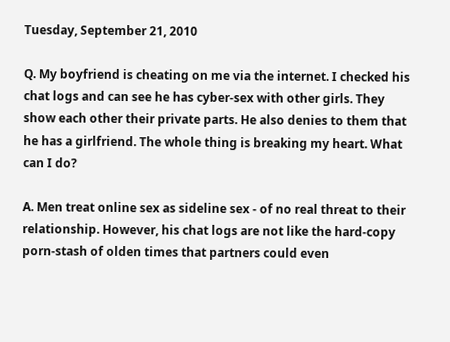Tuesday, September 21, 2010

Q. My boyfriend is cheating on me via the internet. I checked his chat logs and can see he has cyber-sex with other girls. They show each other their private parts. He also denies to them that he has a girlfriend. The whole thing is breaking my heart. What can I do?

A. Men treat online sex as sideline sex - of no real threat to their relationship. However, his chat logs are not like the hard-copy porn-stash of olden times that partners could even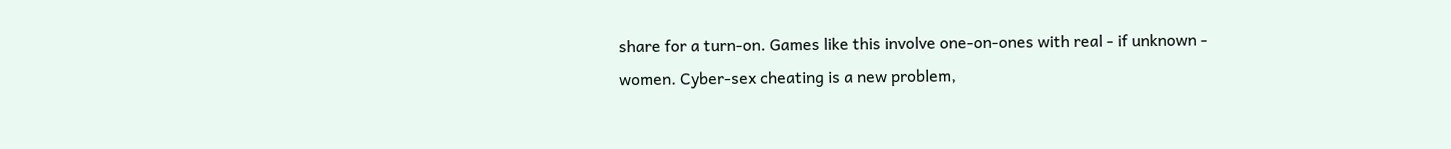share for a turn-on. Games like this involve one-on-ones with real - if unknown - women. Cyber-sex cheating is a new problem,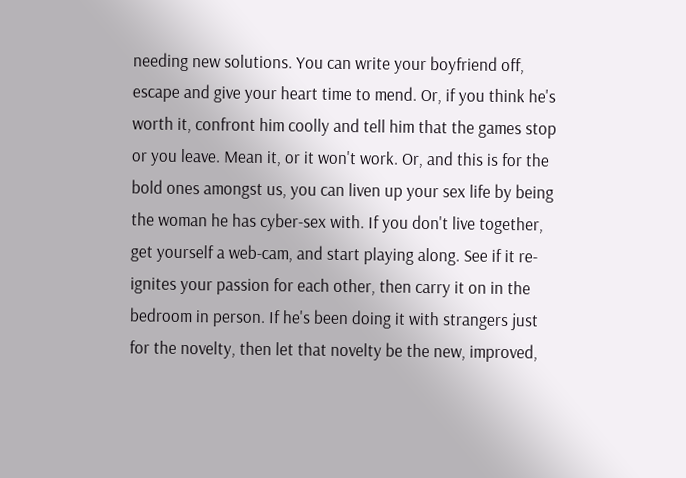needing new solutions. You can write your boyfriend off, escape and give your heart time to mend. Or, if you think he's worth it, confront him coolly and tell him that the games stop or you leave. Mean it, or it won't work. Or, and this is for the bold ones amongst us, you can liven up your sex life by being the woman he has cyber-sex with. If you don't live together, get yourself a web-cam, and start playing along. See if it re-ignites your passion for each other, then carry it on in the bedroom in person. If he's been doing it with strangers just for the novelty, then let that novelty be the new, improved,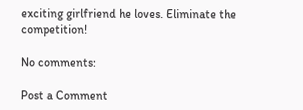exciting girlfriend he loves. Eliminate the competition!

No comments:

Post a Comment